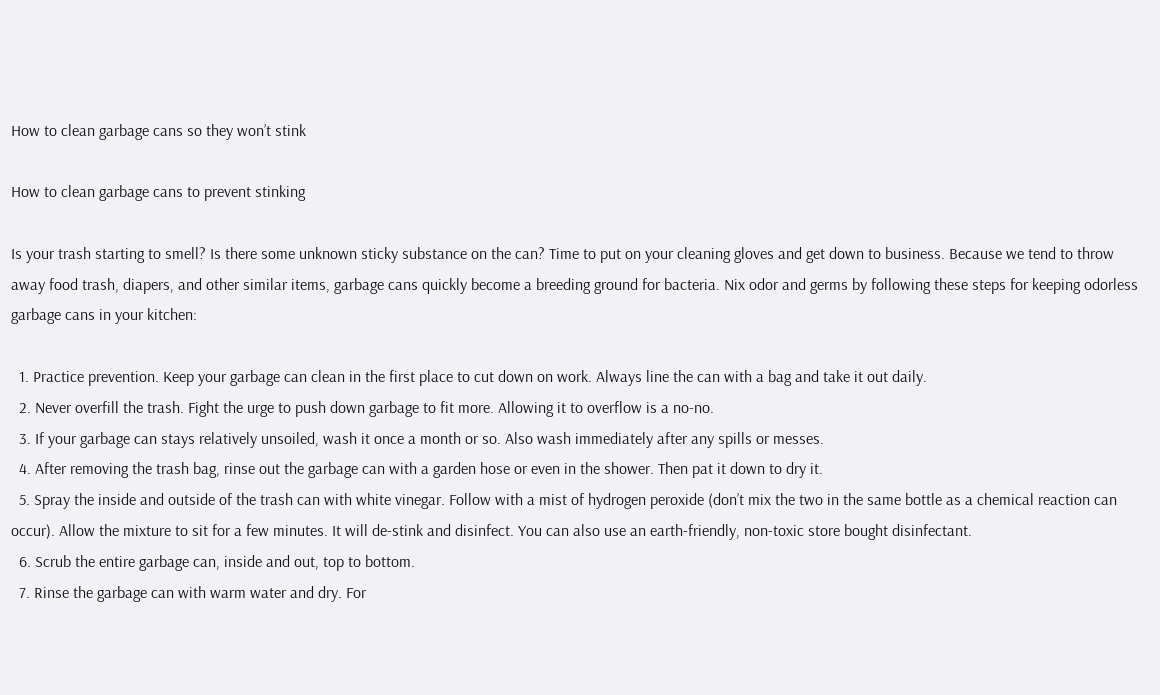How to clean garbage cans so they won’t stink

How to clean garbage cans to prevent stinking

Is your trash starting to smell? Is there some unknown sticky substance on the can? Time to put on your cleaning gloves and get down to business. Because we tend to throw away food trash, diapers, and other similar items, garbage cans quickly become a breeding ground for bacteria. Nix odor and germs by following these steps for keeping odorless garbage cans in your kitchen:

  1. Practice prevention. Keep your garbage can clean in the first place to cut down on work. Always line the can with a bag and take it out daily.
  2. Never overfill the trash. Fight the urge to push down garbage to fit more. Allowing it to overflow is a no-no.
  3. If your garbage can stays relatively unsoiled, wash it once a month or so. Also wash immediately after any spills or messes.
  4. After removing the trash bag, rinse out the garbage can with a garden hose or even in the shower. Then pat it down to dry it.
  5. Spray the inside and outside of the trash can with white vinegar. Follow with a mist of hydrogen peroxide (don’t mix the two in the same bottle as a chemical reaction can occur). Allow the mixture to sit for a few minutes. It will de-stink and disinfect. You can also use an earth-friendly, non-toxic store bought disinfectant.
  6. Scrub the entire garbage can, inside and out, top to bottom.
  7. Rinse the garbage can with warm water and dry. For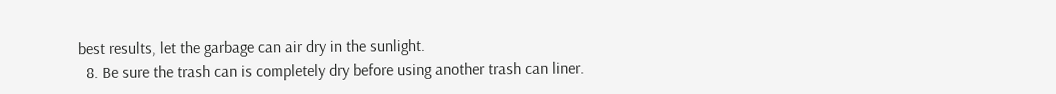best results, let the garbage can air dry in the sunlight.
  8. Be sure the trash can is completely dry before using another trash can liner.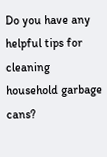Do you have any helpful tips for cleaning household garbage cans?